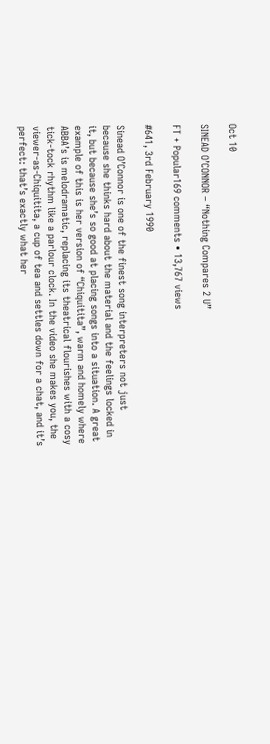Oct 10

SINEAD O’CONNOR – “Nothing Compares 2 U”

FT + Popular169 comments • 13,767 views

#641, 3rd February 1990

Sinead O’Connor is one of the finest song interpreters not just because she thinks hard about the material and the feelings locked in it, but because she’s so good at placing songs into a situation. A great example of this is her version of “Chiquitita”, warm and homely where ABBA’s is melodramatic, replacing its theatrical flourishes with a cosy tick-tock rhythm like a parlour clock. In the video she makes you, the viewer-as-Chiquitita, a cup of tea and settles down for a chat, and it’s perfect: that’s exactly what her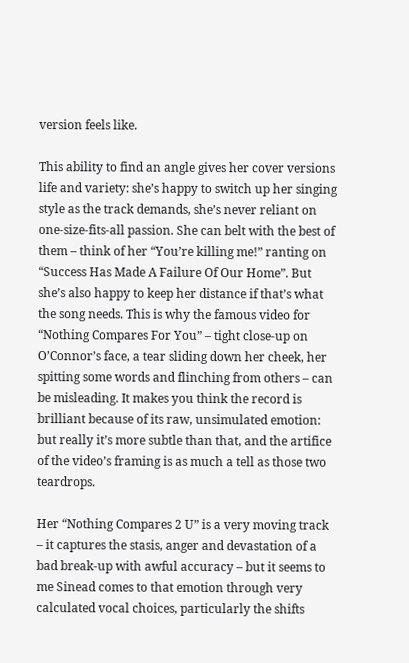version feels like.

This ability to find an angle gives her cover versions life and variety: she’s happy to switch up her singing style as the track demands, she’s never reliant on one-size-fits-all passion. She can belt with the best of them – think of her “You’re killing me!” ranting on “Success Has Made A Failure Of Our Home”. But she’s also happy to keep her distance if that’s what the song needs. This is why the famous video for “Nothing Compares For You” – tight close-up on O’Connor’s face, a tear sliding down her cheek, her spitting some words and flinching from others – can be misleading. It makes you think the record is brilliant because of its raw, unsimulated emotion: but really it’s more subtle than that, and the artifice of the video’s framing is as much a tell as those two teardrops.

Her “Nothing Compares 2 U” is a very moving track – it captures the stasis, anger and devastation of a bad break-up with awful accuracy – but it seems to me Sinead comes to that emotion through very calculated vocal choices, particularly the shifts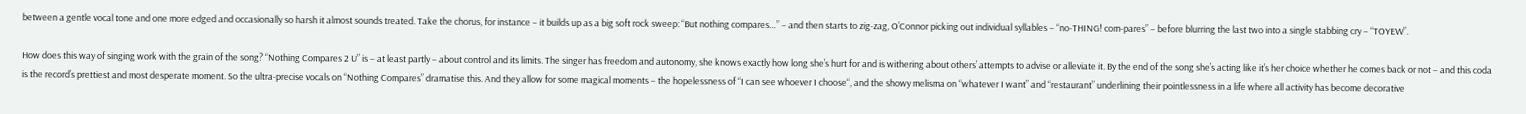between a gentle vocal tone and one more edged and occasionally so harsh it almost sounds treated. Take the chorus, for instance – it builds up as a big soft rock sweep: “But nothing compares…” – and then starts to zig-zag, O’Connor picking out individual syllables – “no-THING! com-pares” – before blurring the last two into a single stabbing cry – “TOYEW”.

How does this way of singing work with the grain of the song? “Nothing Compares 2 U” is – at least partly – about control and its limits. The singer has freedom and autonomy, she knows exactly how long she’s hurt for and is withering about others’ attempts to advise or alleviate it. By the end of the song she’s acting like it’s her choice whether he comes back or not – and this coda is the record’s prettiest and most desperate moment. So the ultra-precise vocals on “Nothing Compares” dramatise this. And they allow for some magical moments – the hopelessness of “I can see whoever I choose“, and the showy melisma on “whatever I want” and “restaurant” underlining their pointlessness in a life where all activity has become decorative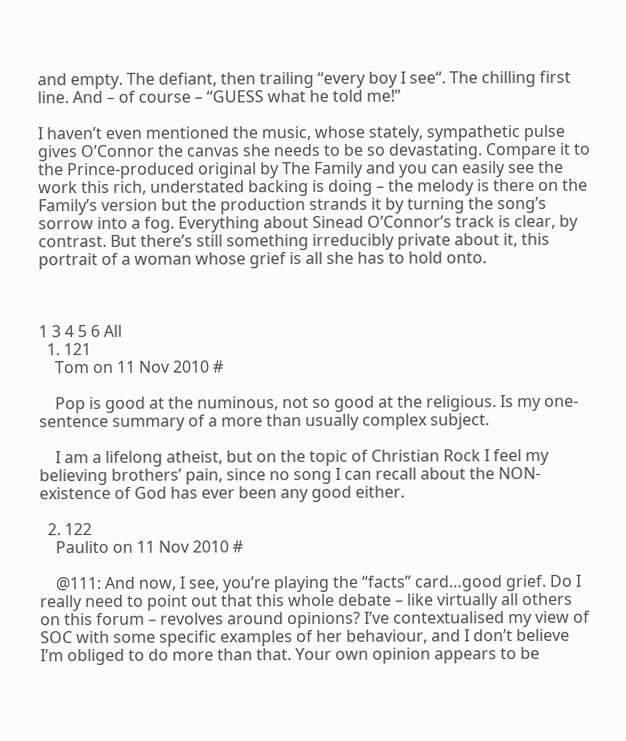and empty. The defiant, then trailing “every boy I see“. The chilling first line. And – of course – “GUESS what he told me!”

I haven’t even mentioned the music, whose stately, sympathetic pulse gives O’Connor the canvas she needs to be so devastating. Compare it to the Prince-produced original by The Family and you can easily see the work this rich, understated backing is doing – the melody is there on the Family’s version but the production strands it by turning the song’s sorrow into a fog. Everything about Sinead O’Connor’s track is clear, by contrast. But there’s still something irreducibly private about it, this portrait of a woman whose grief is all she has to hold onto.



1 3 4 5 6 All
  1. 121
    Tom on 11 Nov 2010 #

    Pop is good at the numinous, not so good at the religious. Is my one-sentence summary of a more than usually complex subject.

    I am a lifelong atheist, but on the topic of Christian Rock I feel my believing brothers’ pain, since no song I can recall about the NON-existence of God has ever been any good either.

  2. 122
    Paulito on 11 Nov 2010 #

    @111: And now, I see, you’re playing the “facts” card…good grief. Do I really need to point out that this whole debate – like virtually all others on this forum – revolves around opinions? I’ve contextualised my view of SOC with some specific examples of her behaviour, and I don’t believe I’m obliged to do more than that. Your own opinion appears to be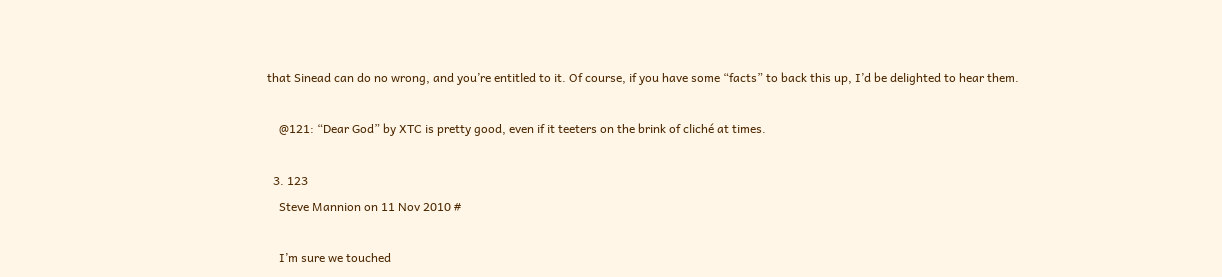that Sinead can do no wrong, and you’re entitled to it. Of course, if you have some “facts” to back this up, I’d be delighted to hear them.

    @121: “Dear God” by XTC is pretty good, even if it teeters on the brink of cliché at times.

  3. 123
    Steve Mannion on 11 Nov 2010 #

    I’m sure we touched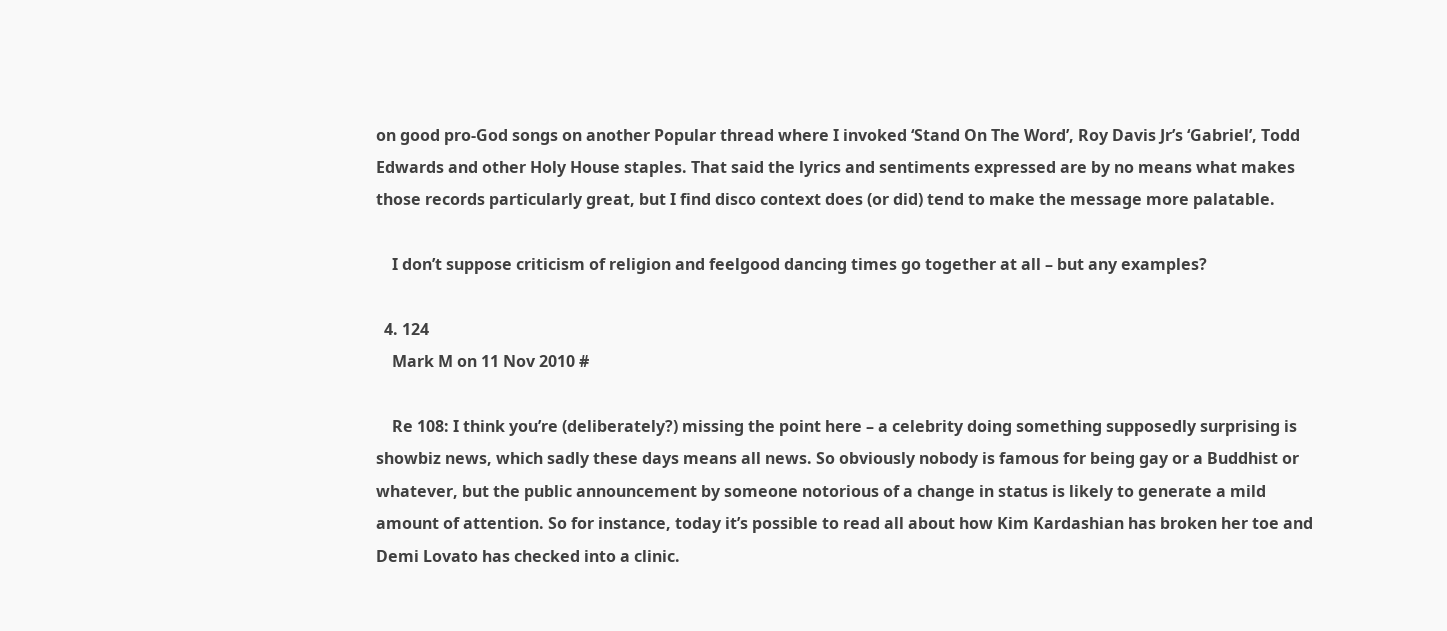on good pro-God songs on another Popular thread where I invoked ‘Stand On The Word’, Roy Davis Jr’s ‘Gabriel’, Todd Edwards and other Holy House staples. That said the lyrics and sentiments expressed are by no means what makes those records particularly great, but I find disco context does (or did) tend to make the message more palatable.

    I don’t suppose criticism of religion and feelgood dancing times go together at all – but any examples?

  4. 124
    Mark M on 11 Nov 2010 #

    Re 108: I think you’re (deliberately?) missing the point here – a celebrity doing something supposedly surprising is showbiz news, which sadly these days means all news. So obviously nobody is famous for being gay or a Buddhist or whatever, but the public announcement by someone notorious of a change in status is likely to generate a mild amount of attention. So for instance, today it’s possible to read all about how Kim Kardashian has broken her toe and Demi Lovato has checked into a clinic.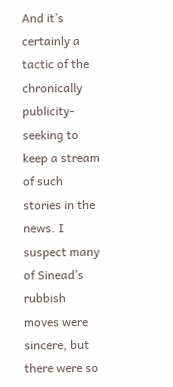And it’s certainly a tactic of the chronically publicity-seeking to keep a stream of such stories in the news. I suspect many of Sinead’s rubbish moves were sincere, but there were so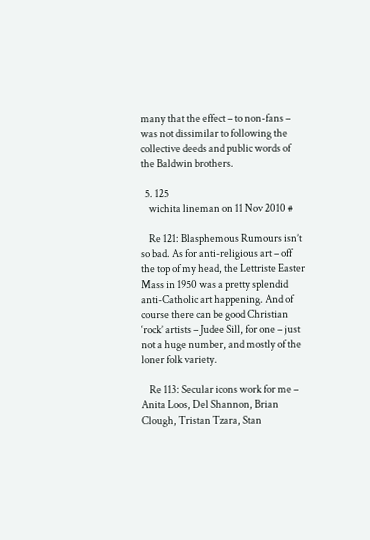many that the effect – to non-fans – was not dissimilar to following the collective deeds and public words of the Baldwin brothers.

  5. 125
    wichita lineman on 11 Nov 2010 #

    Re 121: Blasphemous Rumours isn’t so bad. As for anti-religious art – off the top of my head, the Lettriste Easter Mass in 1950 was a pretty splendid anti-Catholic art happening. And of course there can be good Christian ‘rock’ artists – Judee Sill, for one – just not a huge number, and mostly of the loner folk variety.

    Re 113: Secular icons work for me – Anita Loos, Del Shannon, Brian Clough, Tristan Tzara, Stan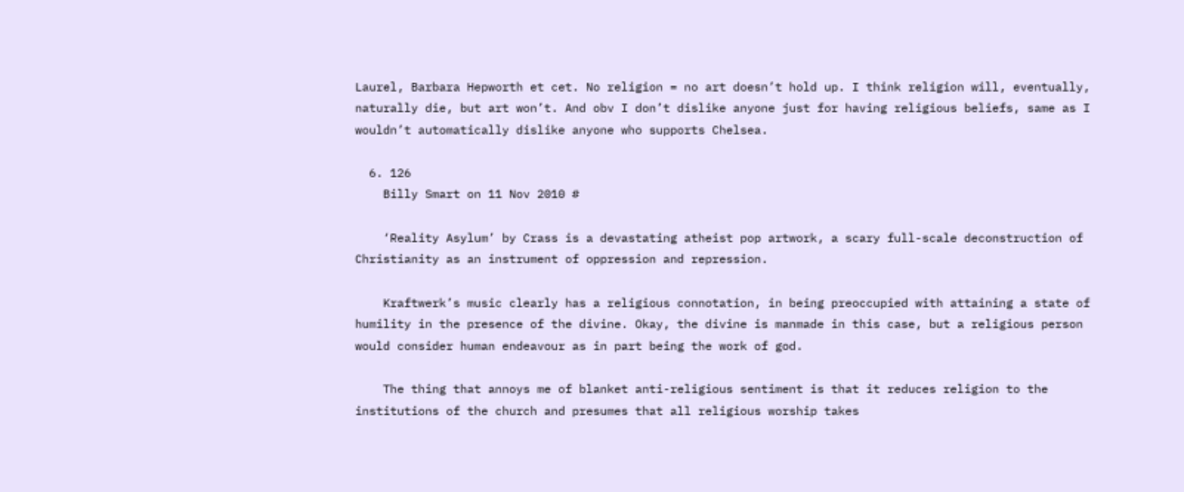Laurel, Barbara Hepworth et cet. No religion = no art doesn’t hold up. I think religion will, eventually, naturally die, but art won’t. And obv I don’t dislike anyone just for having religious beliefs, same as I wouldn’t automatically dislike anyone who supports Chelsea.

  6. 126
    Billy Smart on 11 Nov 2010 #

    ‘Reality Asylum’ by Crass is a devastating atheist pop artwork, a scary full-scale deconstruction of Christianity as an instrument of oppression and repression.

    Kraftwerk’s music clearly has a religious connotation, in being preoccupied with attaining a state of humility in the presence of the divine. Okay, the divine is manmade in this case, but a religious person would consider human endeavour as in part being the work of god.

    The thing that annoys me of blanket anti-religious sentiment is that it reduces religion to the institutions of the church and presumes that all religious worship takes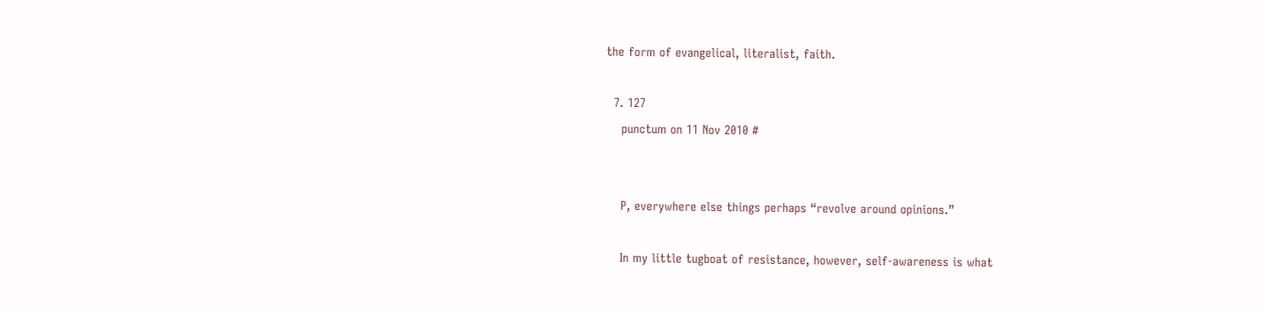the form of evangelical, literalist, faith.

  7. 127
    punctum on 11 Nov 2010 #


    P, everywhere else things perhaps “revolve around opinions.”

    In my little tugboat of resistance, however, self-awareness is what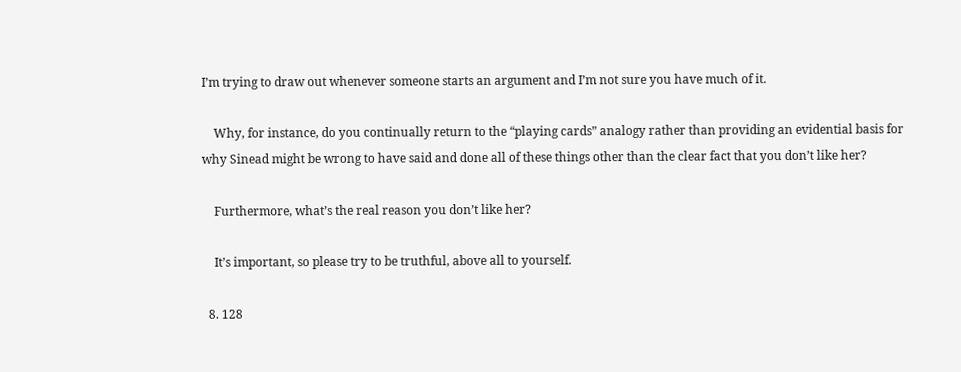I’m trying to draw out whenever someone starts an argument and I’m not sure you have much of it.

    Why, for instance, do you continually return to the “playing cards” analogy rather than providing an evidential basis for why Sinead might be wrong to have said and done all of these things other than the clear fact that you don’t like her?

    Furthermore, what’s the real reason you don’t like her?

    It’s important, so please try to be truthful, above all to yourself.

  8. 128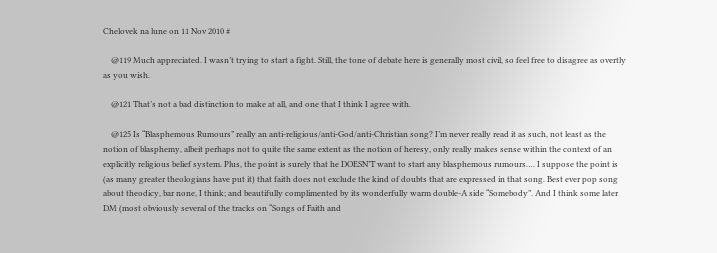Chelovek na lune on 11 Nov 2010 #

    @119 Much appreciated. I wasn’t trying to start a fight. Still, the tone of debate here is generally most civil, so feel free to disagree as overtly as you wish.

    @121 That’s not a bad distinction to make at all, and one that I think I agree with.

    @125 Is “Blasphemous Rumours” really an anti-religious/anti-God/anti-Christian song? I’m never really read it as such, not least as the notion of blasphemy, albeit perhaps not to quite the same extent as the notion of heresy, only really makes sense within the context of an explicitly religious belief system. Plus, the point is surely that he DOESN’T want to start any blasphemous rumours…. I suppose the point is (as many greater theologians have put it) that faith does not exclude the kind of doubts that are expressed in that song. Best ever pop song about theodicy, bar none, I think; and beautifully complimented by its wonderfully warm double-A side “Somebody”. And I think some later DM (most obviously several of the tracks on “Songs of Faith and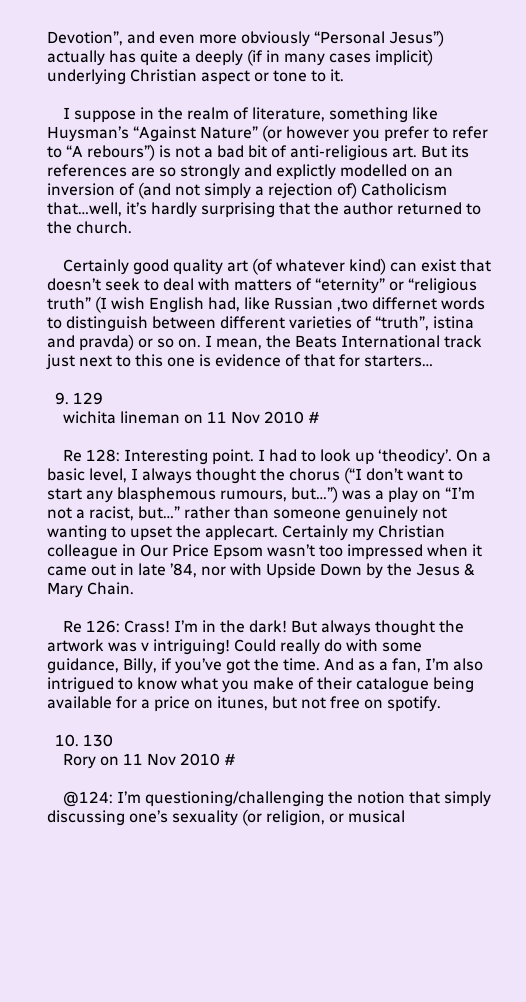Devotion”, and even more obviously “Personal Jesus”) actually has quite a deeply (if in many cases implicit) underlying Christian aspect or tone to it.

    I suppose in the realm of literature, something like Huysman’s “Against Nature” (or however you prefer to refer to “A rebours”) is not a bad bit of anti-religious art. But its references are so strongly and explictly modelled on an inversion of (and not simply a rejection of) Catholicism that…well, it’s hardly surprising that the author returned to the church.

    Certainly good quality art (of whatever kind) can exist that doesn’t seek to deal with matters of “eternity” or “religious truth” (I wish English had, like Russian ,two differnet words to distinguish between different varieties of “truth”, istina and pravda) or so on. I mean, the Beats International track just next to this one is evidence of that for starters…

  9. 129
    wichita lineman on 11 Nov 2010 #

    Re 128: Interesting point. I had to look up ‘theodicy’. On a basic level, I always thought the chorus (“I don’t want to start any blasphemous rumours, but…”) was a play on “I’m not a racist, but…” rather than someone genuinely not wanting to upset the applecart. Certainly my Christian colleague in Our Price Epsom wasn’t too impressed when it came out in late ’84, nor with Upside Down by the Jesus & Mary Chain.

    Re 126: Crass! I’m in the dark! But always thought the artwork was v intriguing! Could really do with some guidance, Billy, if you’ve got the time. And as a fan, I’m also intrigued to know what you make of their catalogue being available for a price on itunes, but not free on spotify.

  10. 130
    Rory on 11 Nov 2010 #

    @124: I’m questioning/challenging the notion that simply discussing one’s sexuality (or religion, or musical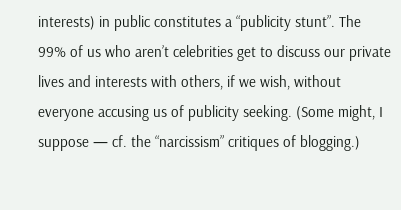interests) in public constitutes a “publicity stunt”. The 99% of us who aren’t celebrities get to discuss our private lives and interests with others, if we wish, without everyone accusing us of publicity seeking. (Some might, I suppose — cf. the “narcissism” critiques of blogging.)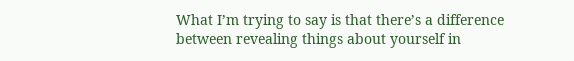What I’m trying to say is that there’s a difference between revealing things about yourself in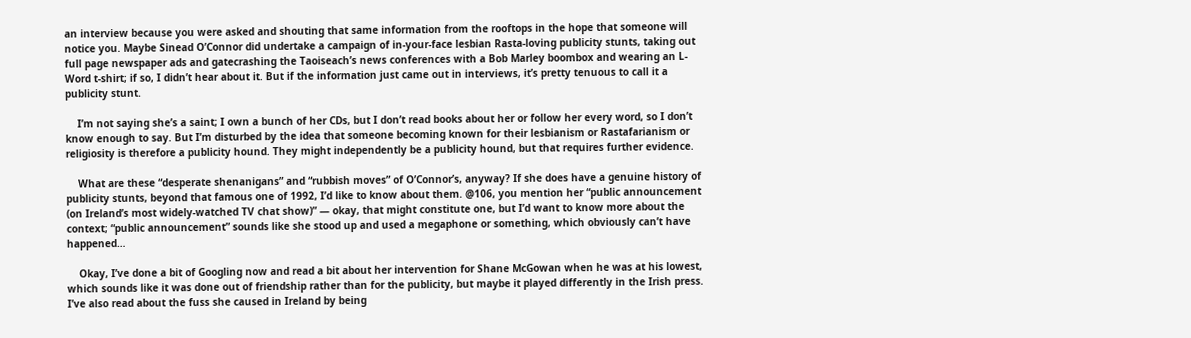an interview because you were asked and shouting that same information from the rooftops in the hope that someone will notice you. Maybe Sinead O’Connor did undertake a campaign of in-your-face lesbian Rasta-loving publicity stunts, taking out full page newspaper ads and gatecrashing the Taoiseach’s news conferences with a Bob Marley boombox and wearing an L-Word t-shirt; if so, I didn’t hear about it. But if the information just came out in interviews, it’s pretty tenuous to call it a publicity stunt.

    I’m not saying she’s a saint; I own a bunch of her CDs, but I don’t read books about her or follow her every word, so I don’t know enough to say. But I’m disturbed by the idea that someone becoming known for their lesbianism or Rastafarianism or religiosity is therefore a publicity hound. They might independently be a publicity hound, but that requires further evidence.

    What are these “desperate shenanigans” and “rubbish moves” of O’Connor’s, anyway? If she does have a genuine history of publicity stunts, beyond that famous one of 1992, I’d like to know about them. @106, you mention her “public announcement (on Ireland’s most widely-watched TV chat show)” — okay, that might constitute one, but I’d want to know more about the context; “public announcement” sounds like she stood up and used a megaphone or something, which obviously can’t have happened…

    Okay, I’ve done a bit of Googling now and read a bit about her intervention for Shane McGowan when he was at his lowest, which sounds like it was done out of friendship rather than for the publicity, but maybe it played differently in the Irish press. I’ve also read about the fuss she caused in Ireland by being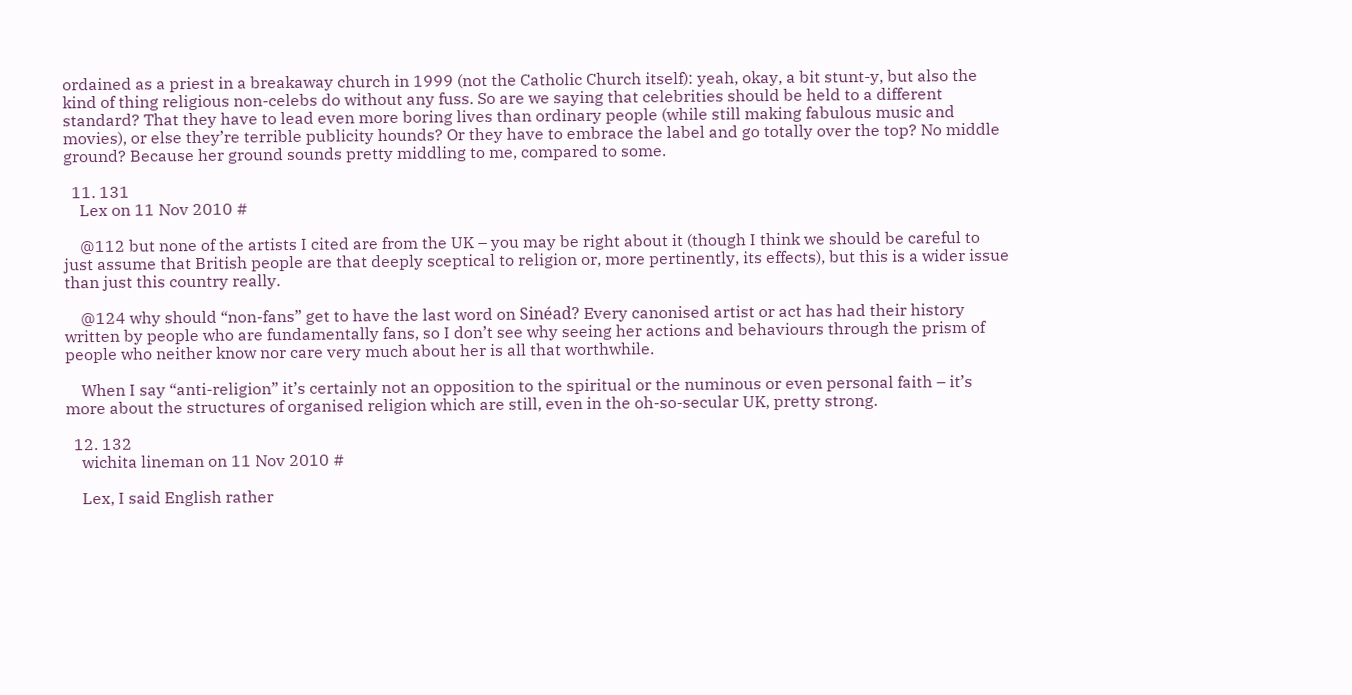ordained as a priest in a breakaway church in 1999 (not the Catholic Church itself): yeah, okay, a bit stunt-y, but also the kind of thing religious non-celebs do without any fuss. So are we saying that celebrities should be held to a different standard? That they have to lead even more boring lives than ordinary people (while still making fabulous music and movies), or else they’re terrible publicity hounds? Or they have to embrace the label and go totally over the top? No middle ground? Because her ground sounds pretty middling to me, compared to some.

  11. 131
    Lex on 11 Nov 2010 #

    @112 but none of the artists I cited are from the UK – you may be right about it (though I think we should be careful to just assume that British people are that deeply sceptical to religion or, more pertinently, its effects), but this is a wider issue than just this country really.

    @124 why should “non-fans” get to have the last word on Sinéad? Every canonised artist or act has had their history written by people who are fundamentally fans, so I don’t see why seeing her actions and behaviours through the prism of people who neither know nor care very much about her is all that worthwhile.

    When I say “anti-religion” it’s certainly not an opposition to the spiritual or the numinous or even personal faith – it’s more about the structures of organised religion which are still, even in the oh-so-secular UK, pretty strong.

  12. 132
    wichita lineman on 11 Nov 2010 #

    Lex, I said English rather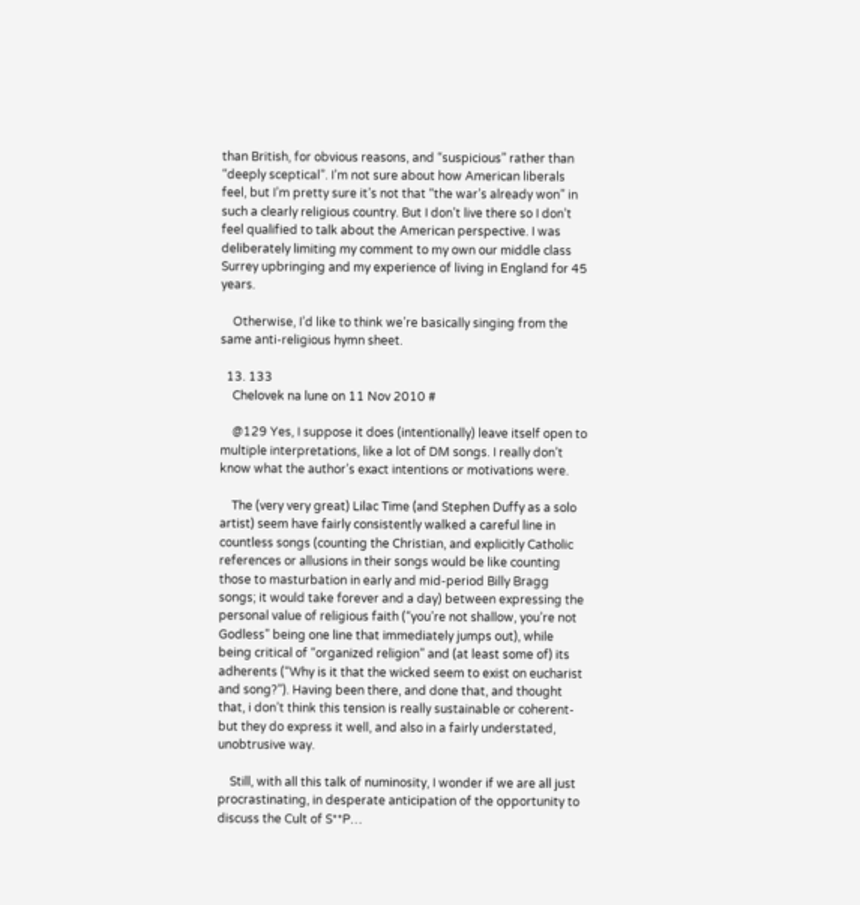than British, for obvious reasons, and “suspicious” rather than “deeply sceptical”. I’m not sure about how American liberals feel, but I’m pretty sure it’s not that “the war’s already won” in such a clearly religious country. But I don’t live there so I don’t feel qualified to talk about the American perspective. I was deliberately limiting my comment to my own our middle class Surrey upbringing and my experience of living in England for 45 years.

    Otherwise, I’d like to think we’re basically singing from the same anti-religious hymn sheet.

  13. 133
    Chelovek na lune on 11 Nov 2010 #

    @129 Yes, I suppose it does (intentionally) leave itself open to multiple interpretations, like a lot of DM songs. I really don’t know what the author’s exact intentions or motivations were.

    The (very very great) Lilac Time (and Stephen Duffy as a solo artist) seem have fairly consistently walked a careful line in countless songs (counting the Christian, and explicitly Catholic references or allusions in their songs would be like counting those to masturbation in early and mid-period Billy Bragg songs; it would take forever and a day) between expressing the personal value of religious faith (“you’re not shallow, you’re not Godless” being one line that immediately jumps out), while being critical of “organized religion” and (at least some of) its adherents (“Why is it that the wicked seem to exist on eucharist and song?”). Having been there, and done that, and thought that, i don’t think this tension is really sustainable or coherent- but they do express it well, and also in a fairly understated, unobtrusive way.

    Still, with all this talk of numinosity, I wonder if we are all just procrastinating, in desperate anticipation of the opportunity to discuss the Cult of S**P…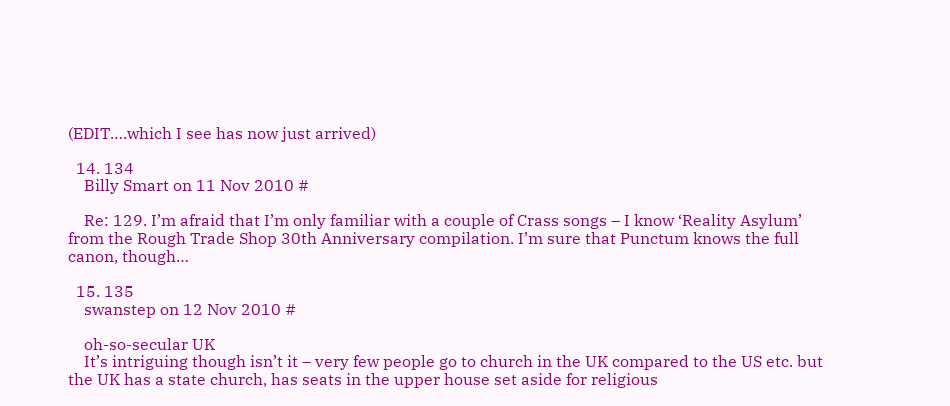(EDIT….which I see has now just arrived)

  14. 134
    Billy Smart on 11 Nov 2010 #

    Re: 129. I’m afraid that I’m only familiar with a couple of Crass songs – I know ‘Reality Asylum’ from the Rough Trade Shop 30th Anniversary compilation. I’m sure that Punctum knows the full canon, though…

  15. 135
    swanstep on 12 Nov 2010 #

    oh-so-secular UK
    It’s intriguing though isn’t it – very few people go to church in the UK compared to the US etc. but the UK has a state church, has seats in the upper house set aside for religious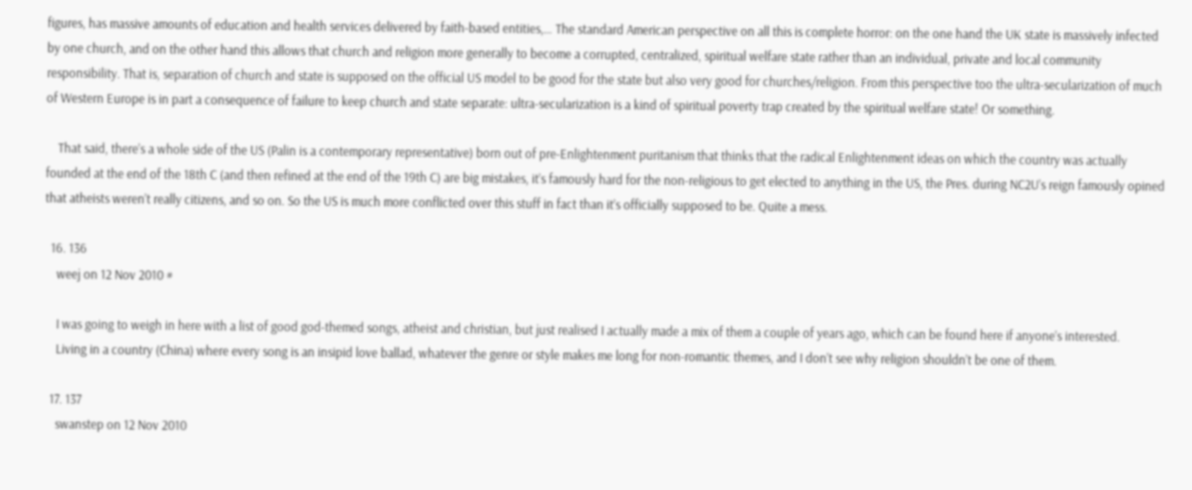figures, has massive amounts of education and health services delivered by faith-based entities,… The standard American perspective on all this is complete horror: on the one hand the UK state is massively infected by one church, and on the other hand this allows that church and religion more generally to become a corrupted, centralized, spiritual welfare state rather than an individual, private and local community responsibility. That is, separation of church and state is supposed on the official US model to be good for the state but also very good for churches/religion. From this perspective too the ultra-secularization of much of Western Europe is in part a consequence of failure to keep church and state separate: ultra-secularization is a kind of spiritual poverty trap created by the spiritual welfare state! Or something.

    That said, there’s a whole side of the US (Palin is a contemporary representative) born out of pre-Enlightenment puritanism that thinks that the radical Enlightenment ideas on which the country was actually founded at the end of the 18th C (and then refined at the end of the 19th C) are big mistakes, it’s famously hard for the non-religious to get elected to anything in the US, the Pres. during NC2U’s reign famously opined that atheists weren’t really citizens, and so on. So the US is much more conflicted over this stuff in fact than it’s officially supposed to be. Quite a mess.

  16. 136
    weej on 12 Nov 2010 #

    I was going to weigh in here with a list of good god-themed songs, atheist and christian, but just realised I actually made a mix of them a couple of years ago, which can be found here if anyone’s interested.
    Living in a country (China) where every song is an insipid love ballad, whatever the genre or style makes me long for non-romantic themes, and I don’t see why religion shouldn’t be one of them.

  17. 137
    swanstep on 12 Nov 2010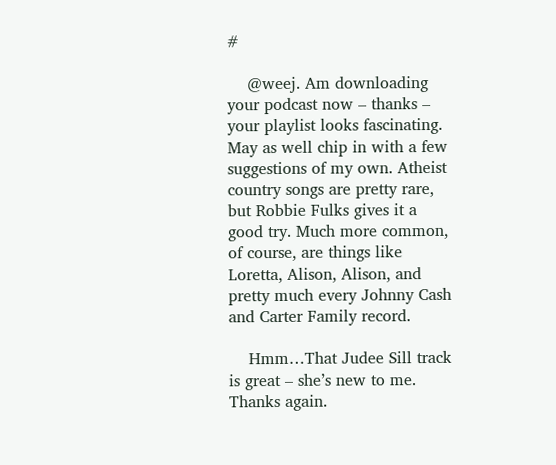#

    @weej. Am downloading your podcast now – thanks – your playlist looks fascinating. May as well chip in with a few suggestions of my own. Atheist country songs are pretty rare, but Robbie Fulks gives it a good try. Much more common, of course, are things like Loretta, Alison, Alison, and pretty much every Johnny Cash and Carter Family record.

    Hmm…That Judee Sill track is great – she’s new to me. Thanks again.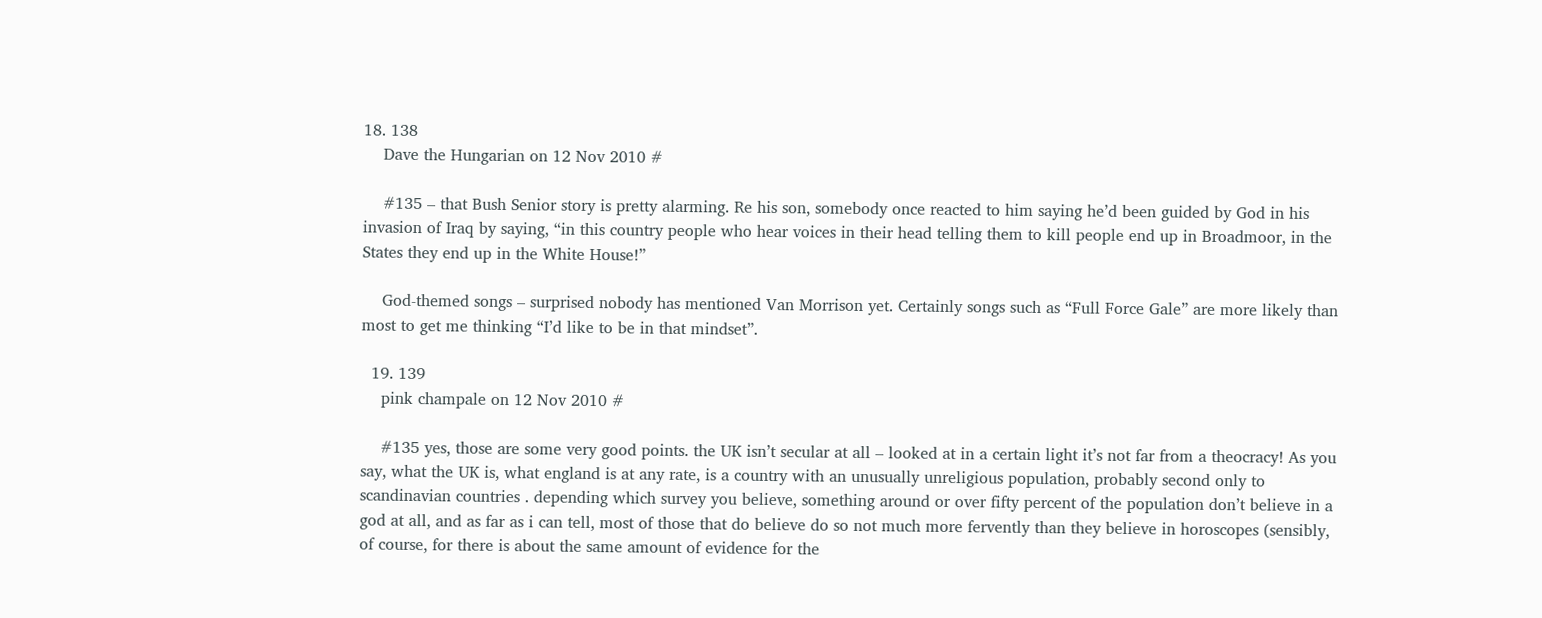18. 138
    Dave the Hungarian on 12 Nov 2010 #

    #135 – that Bush Senior story is pretty alarming. Re his son, somebody once reacted to him saying he’d been guided by God in his invasion of Iraq by saying, “in this country people who hear voices in their head telling them to kill people end up in Broadmoor, in the States they end up in the White House!”

    God-themed songs – surprised nobody has mentioned Van Morrison yet. Certainly songs such as “Full Force Gale” are more likely than most to get me thinking “I’d like to be in that mindset”.

  19. 139
    pink champale on 12 Nov 2010 #

    #135 yes, those are some very good points. the UK isn’t secular at all – looked at in a certain light it’s not far from a theocracy! As you say, what the UK is, what england is at any rate, is a country with an unusually unreligious population, probably second only to scandinavian countries . depending which survey you believe, something around or over fifty percent of the population don’t believe in a god at all, and as far as i can tell, most of those that do believe do so not much more fervently than they believe in horoscopes (sensibly, of course, for there is about the same amount of evidence for the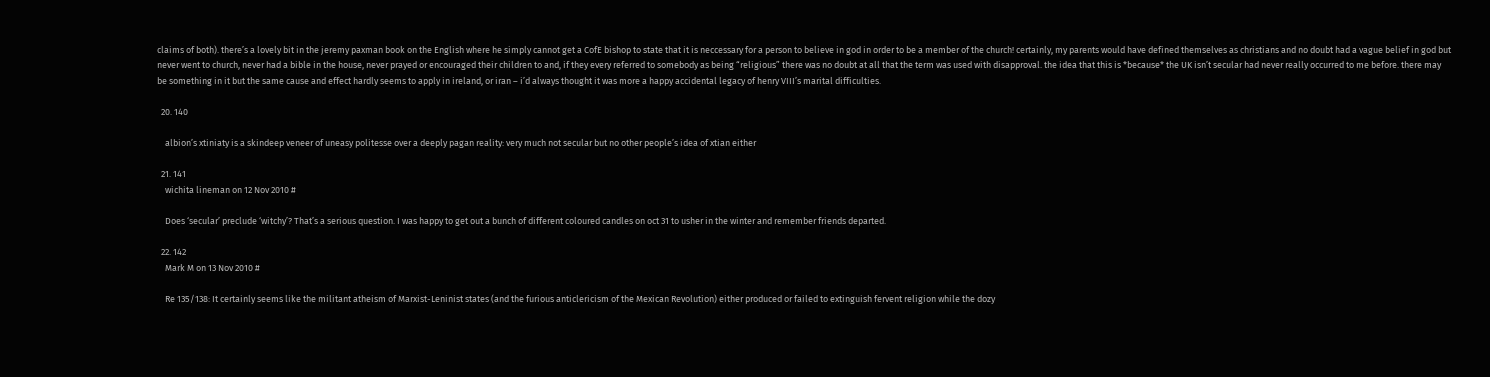claims of both). there’s a lovely bit in the jeremy paxman book on the English where he simply cannot get a CofE bishop to state that it is neccessary for a person to believe in god in order to be a member of the church! certainly, my parents would have defined themselves as christians and no doubt had a vague belief in god but never went to church, never had a bible in the house, never prayed or encouraged their children to and, if they every referred to somebody as being “religious” there was no doubt at all that the term was used with disapproval. the idea that this is *because* the UK isn’t secular had never really occurred to me before. there may be something in it but the same cause and effect hardly seems to apply in ireland, or iran – i’d always thought it was more a happy accidental legacy of henry VIII’s marital difficulties.

  20. 140

    albion’s xtiniaty is a skindeep veneer of uneasy politesse over a deeply pagan reality: very much not secular but no other people’s idea of xtian either

  21. 141
    wichita lineman on 12 Nov 2010 #

    Does ‘secular’ preclude ‘witchy’? That’s a serious question. I was happy to get out a bunch of different coloured candles on oct 31 to usher in the winter and remember friends departed.

  22. 142
    Mark M on 13 Nov 2010 #

    Re 135/138: It certainly seems like the militant atheism of Marxist-Leninist states (and the furious anticlericism of the Mexican Revolution) either produced or failed to extinguish fervent religion while the dozy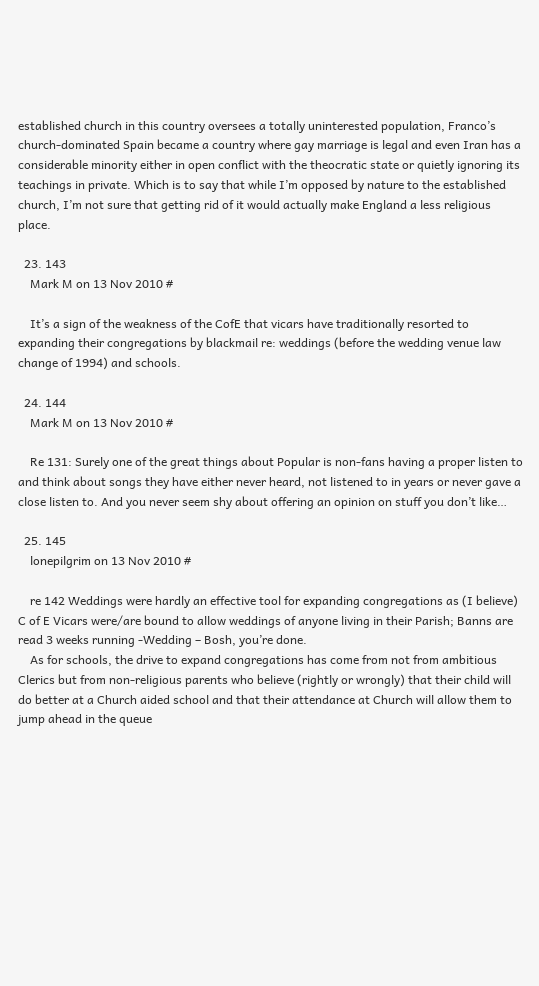established church in this country oversees a totally uninterested population, Franco’s church-dominated Spain became a country where gay marriage is legal and even Iran has a considerable minority either in open conflict with the theocratic state or quietly ignoring its teachings in private. Which is to say that while I’m opposed by nature to the established church, I’m not sure that getting rid of it would actually make England a less religious place.

  23. 143
    Mark M on 13 Nov 2010 #

    It’s a sign of the weakness of the CofE that vicars have traditionally resorted to expanding their congregations by blackmail re: weddings (before the wedding venue law change of 1994) and schools.

  24. 144
    Mark M on 13 Nov 2010 #

    Re 131: Surely one of the great things about Popular is non-fans having a proper listen to and think about songs they have either never heard, not listened to in years or never gave a close listen to. And you never seem shy about offering an opinion on stuff you don’t like…

  25. 145
    lonepilgrim on 13 Nov 2010 #

    re 142 Weddings were hardly an effective tool for expanding congregations as (I believe) C of E Vicars were/are bound to allow weddings of anyone living in their Parish; Banns are read 3 weeks running -Wedding – Bosh, you’re done.
    As for schools, the drive to expand congregations has come from not from ambitious Clerics but from non-religious parents who believe (rightly or wrongly) that their child will do better at a Church aided school and that their attendance at Church will allow them to jump ahead in the queue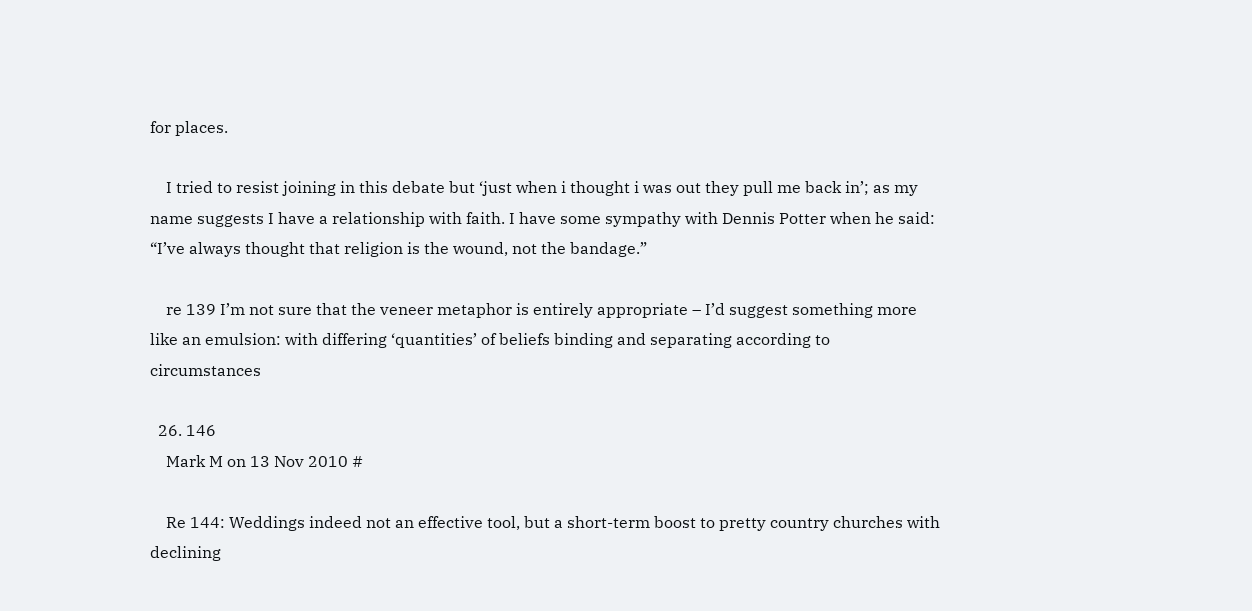for places.

    I tried to resist joining in this debate but ‘just when i thought i was out they pull me back in’; as my name suggests I have a relationship with faith. I have some sympathy with Dennis Potter when he said: “I’ve always thought that religion is the wound, not the bandage.”

    re 139 I’m not sure that the veneer metaphor is entirely appropriate – I’d suggest something more like an emulsion: with differing ‘quantities’ of beliefs binding and separating according to circumstances

  26. 146
    Mark M on 13 Nov 2010 #

    Re 144: Weddings indeed not an effective tool, but a short-term boost to pretty country churches with declining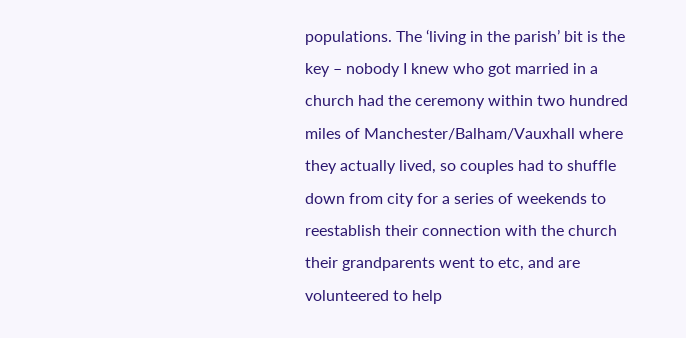populations. The ‘living in the parish’ bit is the key – nobody I knew who got married in a church had the ceremony within two hundred miles of Manchester/Balham/Vauxhall where they actually lived, so couples had to shuffle down from city for a series of weekends to reestablish their connection with the church their grandparents went to etc, and are volunteered to help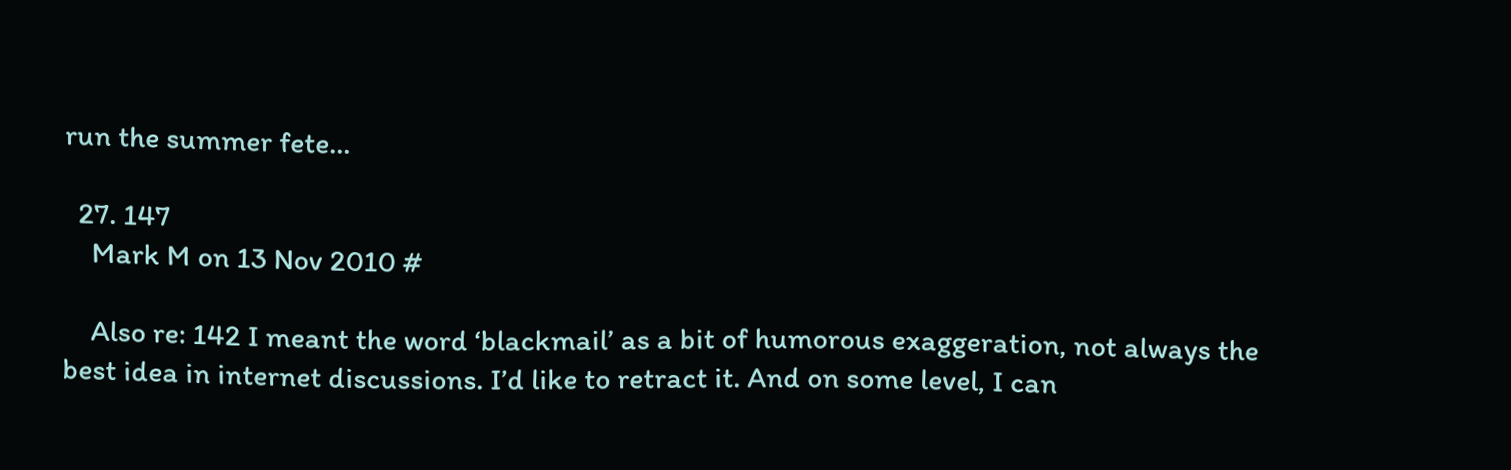run the summer fete…

  27. 147
    Mark M on 13 Nov 2010 #

    Also re: 142 I meant the word ‘blackmail’ as a bit of humorous exaggeration, not always the best idea in internet discussions. I’d like to retract it. And on some level, I can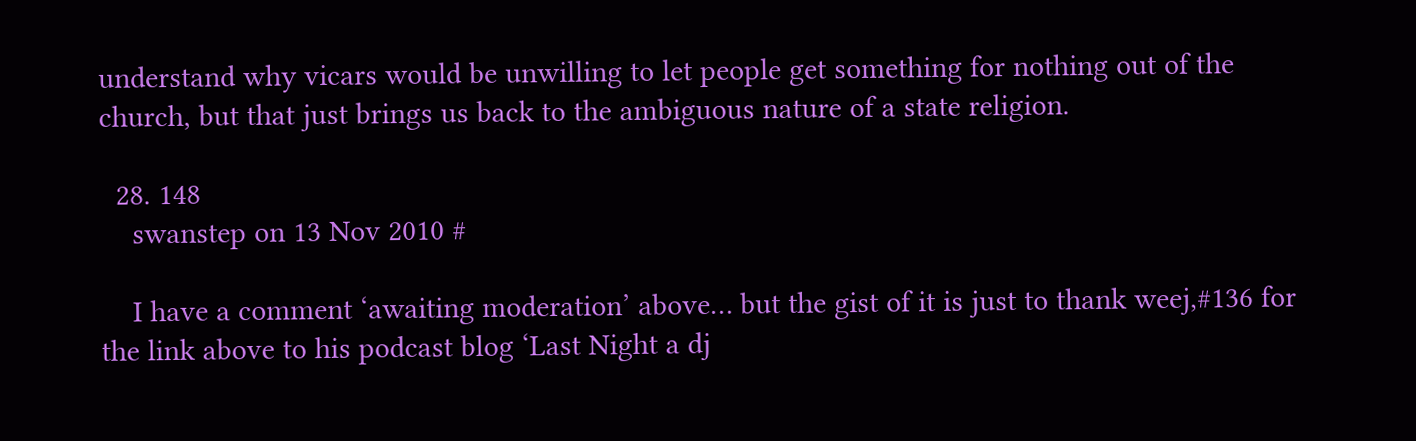understand why vicars would be unwilling to let people get something for nothing out of the church, but that just brings us back to the ambiguous nature of a state religion.

  28. 148
    swanstep on 13 Nov 2010 #

    I have a comment ‘awaiting moderation’ above… but the gist of it is just to thank weej,#136 for the link above to his podcast blog ‘Last Night a dj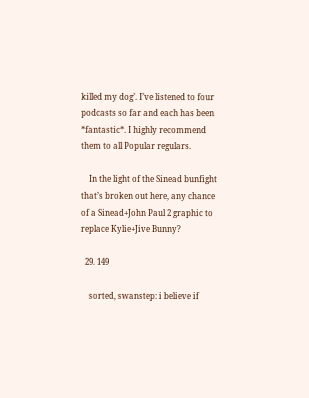killed my dog’. I’ve listened to four podcasts so far and each has been *fantastic*. I highly recommend them to all Popular regulars.

    In the light of the Sinead bunfight that’s broken out here, any chance of a Sinead+John Paul 2 graphic to replace Kylie+Jive Bunny?

  29. 149

    sorted, swanstep: i believe if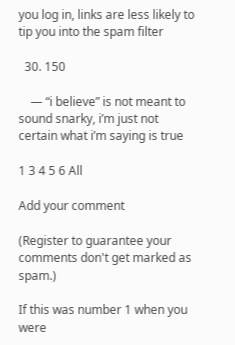you log in, links are less likely to tip you into the spam filter

  30. 150

    — “i believe” is not meant to sound snarky, i’m just not certain what i’m saying is true

1 3 4 5 6 All

Add your comment

(Register to guarantee your comments don't get marked as spam.)

If this was number 1 when you were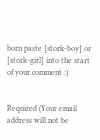born paste [stork-boy] or [stork-girl] into the start of your comment :)


Required (Your email address will not be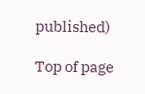published)

Top of page